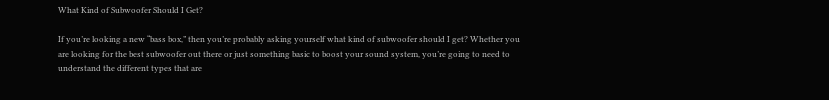What Kind of Subwoofer Should I Get?

If you’re looking a new “bass box,” then you’re probably asking yourself what kind of subwoofer should I get? Whether you are looking for the best subwoofer out there or just something basic to boost your sound system, you’re going to need to understand the different types that are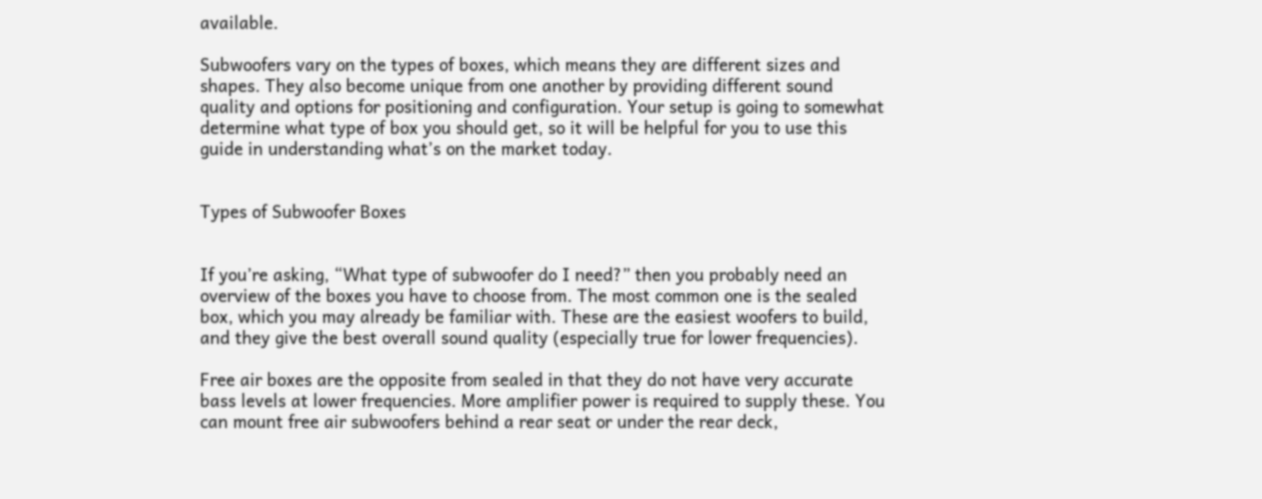available.

Subwoofers vary on the types of boxes, which means they are different sizes and shapes. They also become unique from one another by providing different sound quality and options for positioning and configuration. Your setup is going to somewhat determine what type of box you should get, so it will be helpful for you to use this guide in understanding what’s on the market today.


Types of Subwoofer Boxes


If you’re asking, “What type of subwoofer do I need?” then you probably need an overview of the boxes you have to choose from. The most common one is the sealed box, which you may already be familiar with. These are the easiest woofers to build, and they give the best overall sound quality (especially true for lower frequencies).

Free air boxes are the opposite from sealed in that they do not have very accurate bass levels at lower frequencies. More amplifier power is required to supply these. You can mount free air subwoofers behind a rear seat or under the rear deck,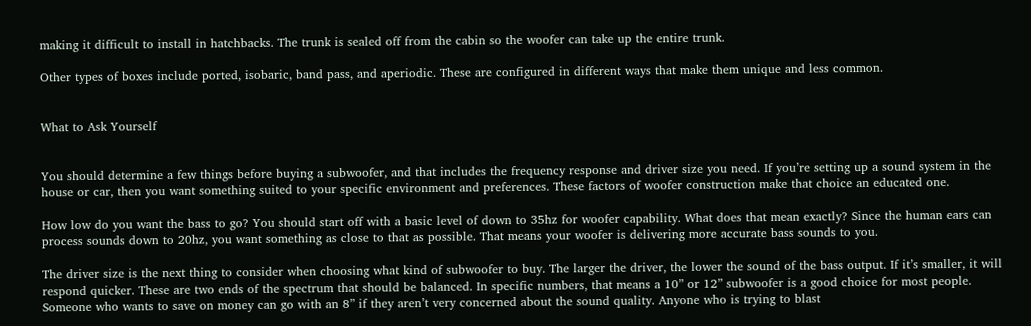making it difficult to install in hatchbacks. The trunk is sealed off from the cabin so the woofer can take up the entire trunk.

Other types of boxes include ported, isobaric, band pass, and aperiodic. These are configured in different ways that make them unique and less common.


What to Ask Yourself


You should determine a few things before buying a subwoofer, and that includes the frequency response and driver size you need. If you’re setting up a sound system in the house or car, then you want something suited to your specific environment and preferences. These factors of woofer construction make that choice an educated one.

How low do you want the bass to go? You should start off with a basic level of down to 35hz for woofer capability. What does that mean exactly? Since the human ears can process sounds down to 20hz, you want something as close to that as possible. That means your woofer is delivering more accurate bass sounds to you.

The driver size is the next thing to consider when choosing what kind of subwoofer to buy. The larger the driver, the lower the sound of the bass output. If it’s smaller, it will respond quicker. These are two ends of the spectrum that should be balanced. In specific numbers, that means a 10” or 12” subwoofer is a good choice for most people. Someone who wants to save on money can go with an 8” if they aren’t very concerned about the sound quality. Anyone who is trying to blast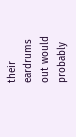their eardrums out would probably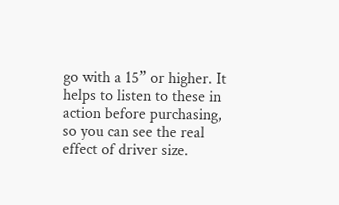go with a 15” or higher. It helps to listen to these in action before purchasing, so you can see the real effect of driver size.